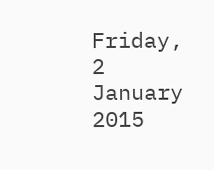Friday, 2 January 2015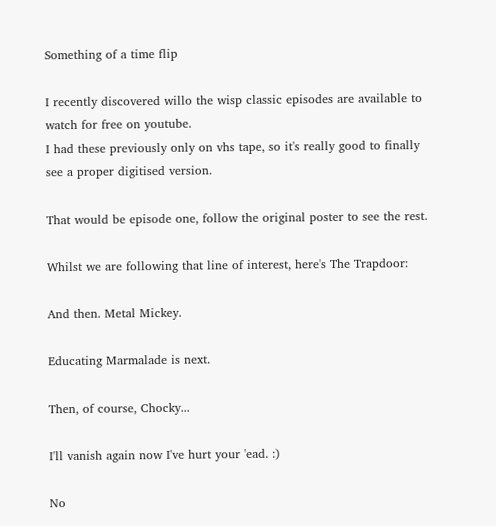Something of a time flip

I recently discovered willo the wisp classic episodes are available to watch for free on youtube.
I had these previously only on vhs tape, so it's really good to finally see a proper digitised version.

That would be episode one, follow the original poster to see the rest.

Whilst we are following that line of interest, here's The Trapdoor:

And then. Metal Mickey.

Educating Marmalade is next.

Then, of course, Chocky...

I'll vanish again now I've hurt your 'ead. :)

No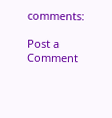comments:

Post a Comment